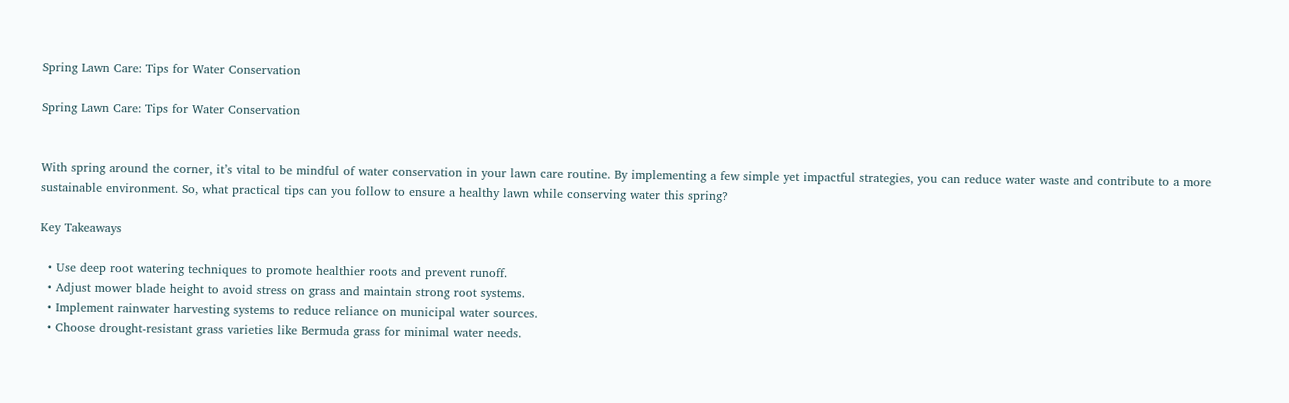Spring Lawn Care: Tips for Water Conservation

Spring Lawn Care: Tips for Water Conservation


With spring around the corner, it’s vital to be mindful of water conservation in your lawn care routine. By implementing a few simple yet impactful strategies, you can reduce water waste and contribute to a more sustainable environment. So, what practical tips can you follow to ensure a healthy lawn while conserving water this spring?

Key Takeaways

  • Use deep root watering techniques to promote healthier roots and prevent runoff.
  • Adjust mower blade height to avoid stress on grass and maintain strong root systems.
  • Implement rainwater harvesting systems to reduce reliance on municipal water sources.
  • Choose drought-resistant grass varieties like Bermuda grass for minimal water needs.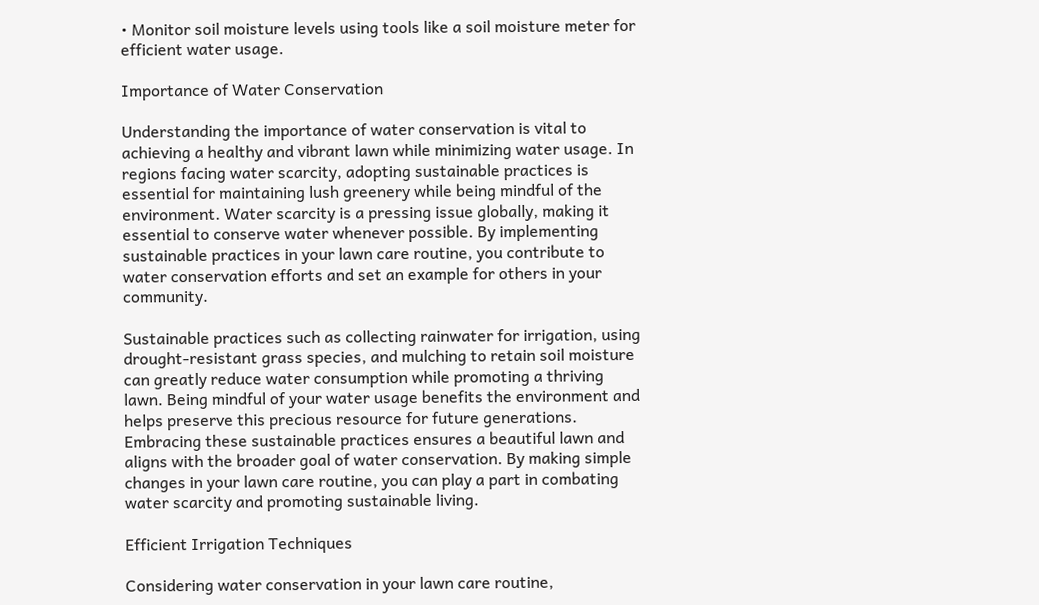• Monitor soil moisture levels using tools like a soil moisture meter for efficient water usage.

Importance of Water Conservation

Understanding the importance of water conservation is vital to achieving a healthy and vibrant lawn while minimizing water usage. In regions facing water scarcity, adopting sustainable practices is essential for maintaining lush greenery while being mindful of the environment. Water scarcity is a pressing issue globally, making it essential to conserve water whenever possible. By implementing sustainable practices in your lawn care routine, you contribute to water conservation efforts and set an example for others in your community.

Sustainable practices such as collecting rainwater for irrigation, using drought-resistant grass species, and mulching to retain soil moisture can greatly reduce water consumption while promoting a thriving lawn. Being mindful of your water usage benefits the environment and helps preserve this precious resource for future generations. Embracing these sustainable practices ensures a beautiful lawn and aligns with the broader goal of water conservation. By making simple changes in your lawn care routine, you can play a part in combating water scarcity and promoting sustainable living.

Efficient Irrigation Techniques

Considering water conservation in your lawn care routine,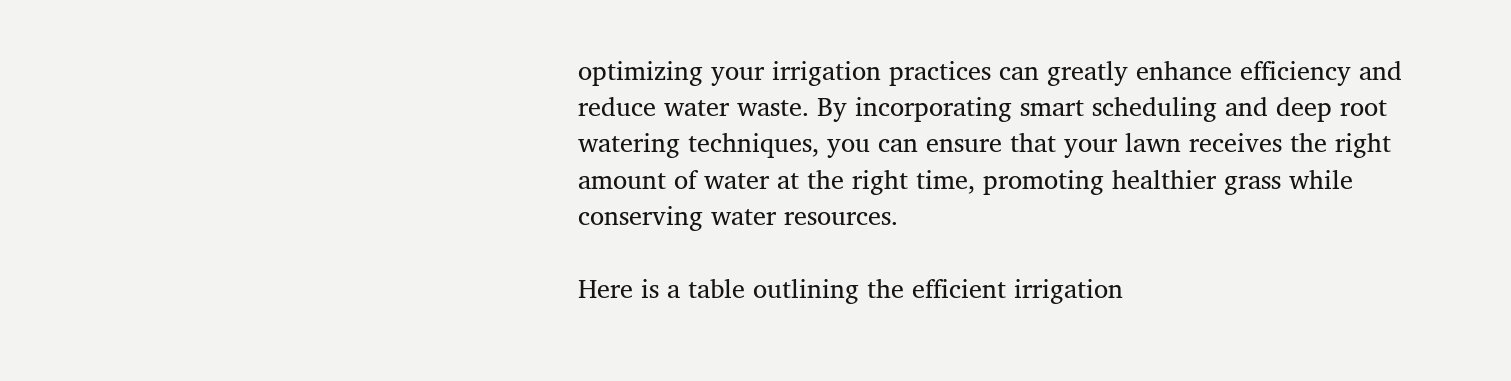optimizing your irrigation practices can greatly enhance efficiency and reduce water waste. By incorporating smart scheduling and deep root watering techniques, you can ensure that your lawn receives the right amount of water at the right time, promoting healthier grass while conserving water resources.

Here is a table outlining the efficient irrigation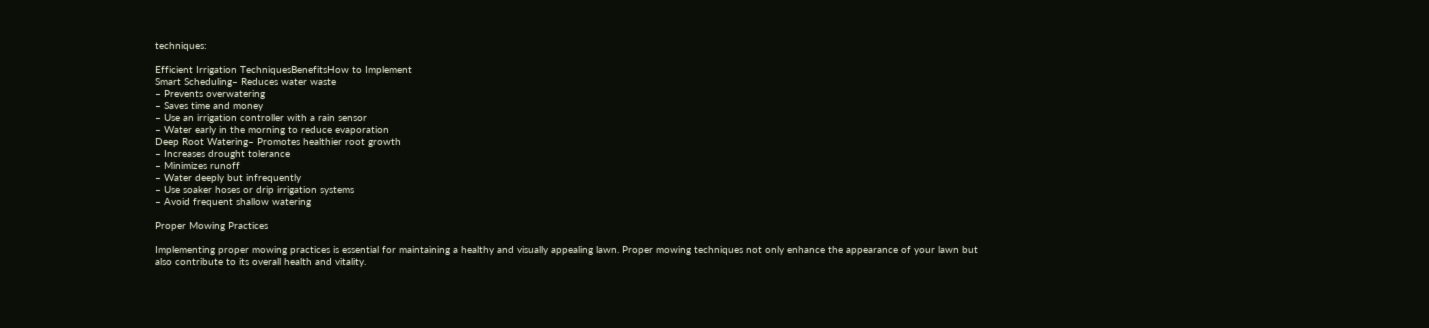techniques:

Efficient Irrigation TechniquesBenefitsHow to Implement
Smart Scheduling– Reduces water waste
– Prevents overwatering
– Saves time and money
– Use an irrigation controller with a rain sensor
– Water early in the morning to reduce evaporation
Deep Root Watering– Promotes healthier root growth
– Increases drought tolerance
– Minimizes runoff
– Water deeply but infrequently
– Use soaker hoses or drip irrigation systems
– Avoid frequent shallow watering

Proper Mowing Practices

Implementing proper mowing practices is essential for maintaining a healthy and visually appealing lawn. Proper mowing techniques not only enhance the appearance of your lawn but also contribute to its overall health and vitality.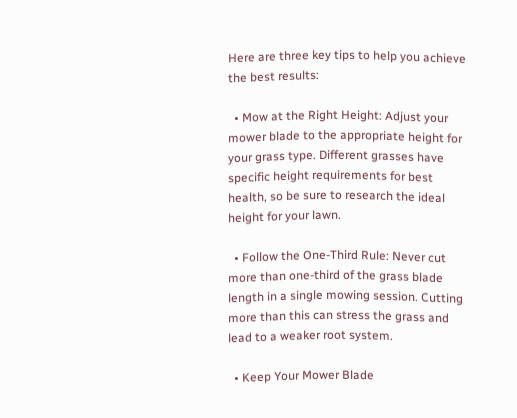Here are three key tips to help you achieve the best results:

  • Mow at the Right Height: Adjust your mower blade to the appropriate height for your grass type. Different grasses have specific height requirements for best health, so be sure to research the ideal height for your lawn.

  • Follow the One-Third Rule: Never cut more than one-third of the grass blade length in a single mowing session. Cutting more than this can stress the grass and lead to a weaker root system.

  • Keep Your Mower Blade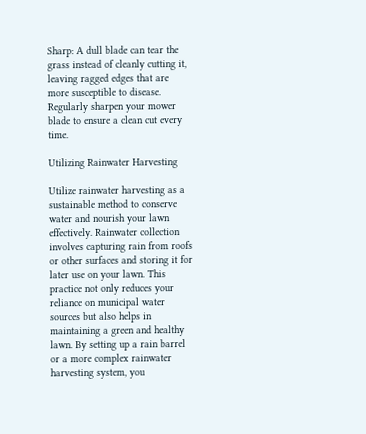Sharp: A dull blade can tear the grass instead of cleanly cutting it, leaving ragged edges that are more susceptible to disease. Regularly sharpen your mower blade to ensure a clean cut every time.

Utilizing Rainwater Harvesting

Utilize rainwater harvesting as a sustainable method to conserve water and nourish your lawn effectively. Rainwater collection involves capturing rain from roofs or other surfaces and storing it for later use on your lawn. This practice not only reduces your reliance on municipal water sources but also helps in maintaining a green and healthy lawn. By setting up a rain barrel or a more complex rainwater harvesting system, you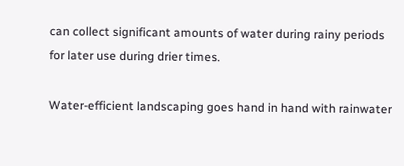can collect significant amounts of water during rainy periods for later use during drier times.

Water-efficient landscaping goes hand in hand with rainwater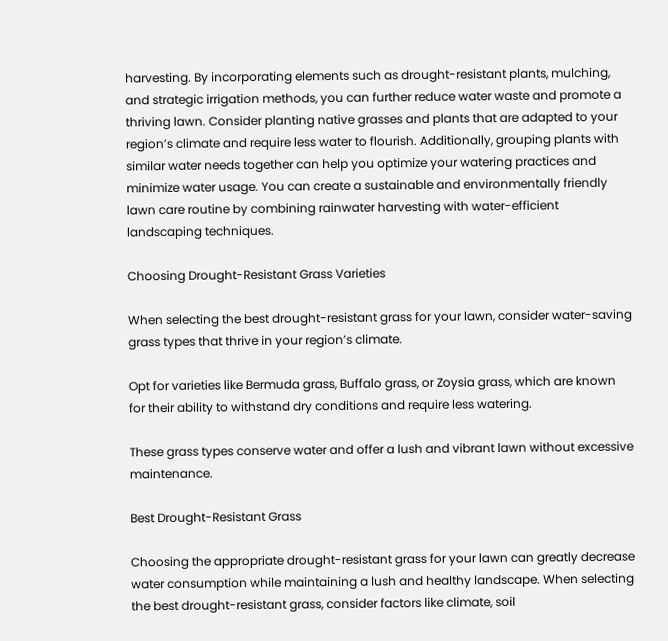harvesting. By incorporating elements such as drought-resistant plants, mulching, and strategic irrigation methods, you can further reduce water waste and promote a thriving lawn. Consider planting native grasses and plants that are adapted to your region’s climate and require less water to flourish. Additionally, grouping plants with similar water needs together can help you optimize your watering practices and minimize water usage. You can create a sustainable and environmentally friendly lawn care routine by combining rainwater harvesting with water-efficient landscaping techniques.

Choosing Drought-Resistant Grass Varieties

When selecting the best drought-resistant grass for your lawn, consider water-saving grass types that thrive in your region’s climate.

Opt for varieties like Bermuda grass, Buffalo grass, or Zoysia grass, which are known for their ability to withstand dry conditions and require less watering.

These grass types conserve water and offer a lush and vibrant lawn without excessive maintenance.

Best Drought-Resistant Grass

Choosing the appropriate drought-resistant grass for your lawn can greatly decrease water consumption while maintaining a lush and healthy landscape. When selecting the best drought-resistant grass, consider factors like climate, soil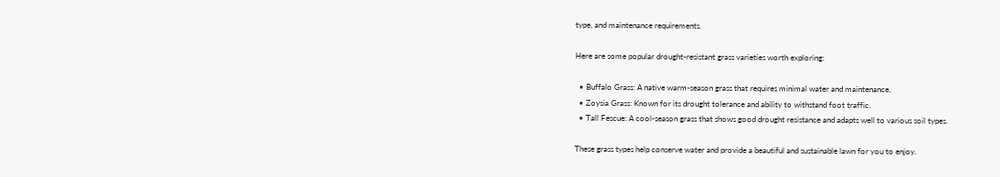type, and maintenance requirements.

Here are some popular drought-resistant grass varieties worth exploring:

  • Buffalo Grass: A native warm-season grass that requires minimal water and maintenance.
  • Zoysia Grass: Known for its drought tolerance and ability to withstand foot traffic.
  • Tall Fescue: A cool-season grass that shows good drought resistance and adapts well to various soil types.

These grass types help conserve water and provide a beautiful and sustainable lawn for you to enjoy.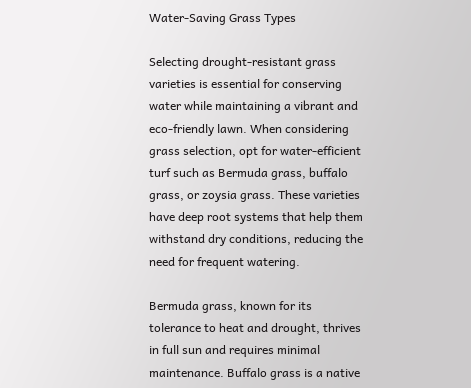Water-Saving Grass Types

Selecting drought-resistant grass varieties is essential for conserving water while maintaining a vibrant and eco-friendly lawn. When considering grass selection, opt for water-efficient turf such as Bermuda grass, buffalo grass, or zoysia grass. These varieties have deep root systems that help them withstand dry conditions, reducing the need for frequent watering.

Bermuda grass, known for its tolerance to heat and drought, thrives in full sun and requires minimal maintenance. Buffalo grass is a native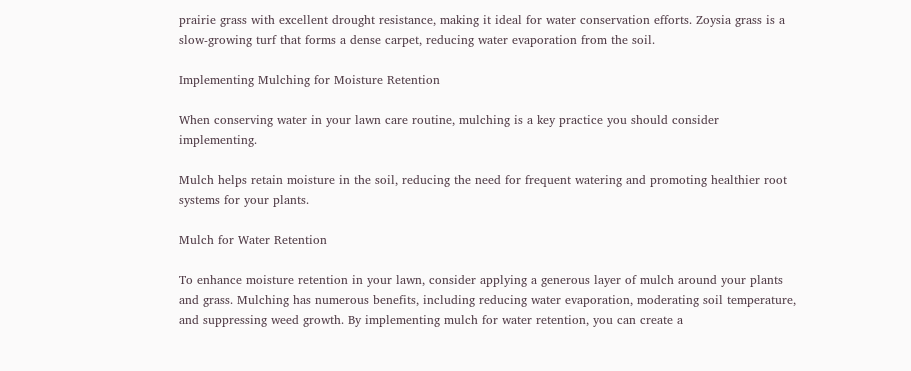prairie grass with excellent drought resistance, making it ideal for water conservation efforts. Zoysia grass is a slow-growing turf that forms a dense carpet, reducing water evaporation from the soil.

Implementing Mulching for Moisture Retention

When conserving water in your lawn care routine, mulching is a key practice you should consider implementing.

Mulch helps retain moisture in the soil, reducing the need for frequent watering and promoting healthier root systems for your plants.

Mulch for Water Retention

To enhance moisture retention in your lawn, consider applying a generous layer of mulch around your plants and grass. Mulching has numerous benefits, including reducing water evaporation, moderating soil temperature, and suppressing weed growth. By implementing mulch for water retention, you can create a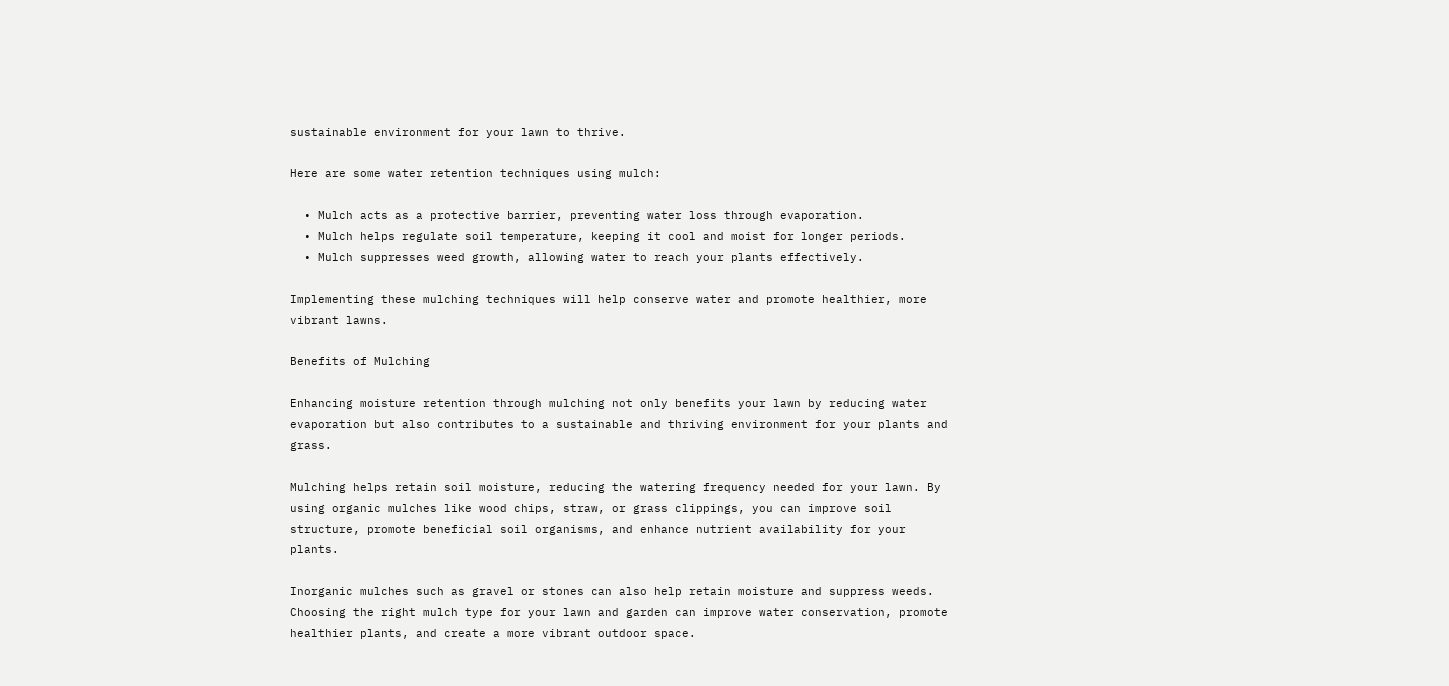sustainable environment for your lawn to thrive.

Here are some water retention techniques using mulch:

  • Mulch acts as a protective barrier, preventing water loss through evaporation.
  • Mulch helps regulate soil temperature, keeping it cool and moist for longer periods.
  • Mulch suppresses weed growth, allowing water to reach your plants effectively.

Implementing these mulching techniques will help conserve water and promote healthier, more vibrant lawns.

Benefits of Mulching

Enhancing moisture retention through mulching not only benefits your lawn by reducing water evaporation but also contributes to a sustainable and thriving environment for your plants and grass.

Mulching helps retain soil moisture, reducing the watering frequency needed for your lawn. By using organic mulches like wood chips, straw, or grass clippings, you can improve soil structure, promote beneficial soil organisms, and enhance nutrient availability for your plants.

Inorganic mulches such as gravel or stones can also help retain moisture and suppress weeds. Choosing the right mulch type for your lawn and garden can improve water conservation, promote healthier plants, and create a more vibrant outdoor space.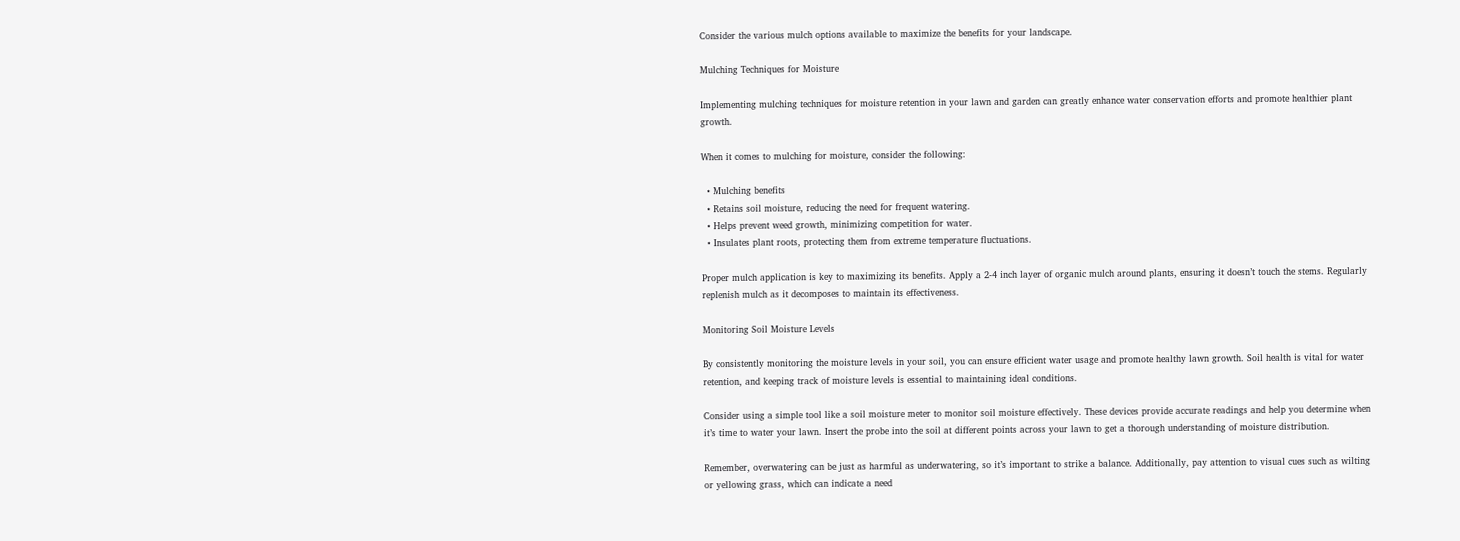Consider the various mulch options available to maximize the benefits for your landscape.

Mulching Techniques for Moisture

Implementing mulching techniques for moisture retention in your lawn and garden can greatly enhance water conservation efforts and promote healthier plant growth.

When it comes to mulching for moisture, consider the following:

  • Mulching benefits
  • Retains soil moisture, reducing the need for frequent watering.
  • Helps prevent weed growth, minimizing competition for water.
  • Insulates plant roots, protecting them from extreme temperature fluctuations.

Proper mulch application is key to maximizing its benefits. Apply a 2-4 inch layer of organic mulch around plants, ensuring it doesn’t touch the stems. Regularly replenish mulch as it decomposes to maintain its effectiveness.

Monitoring Soil Moisture Levels

By consistently monitoring the moisture levels in your soil, you can ensure efficient water usage and promote healthy lawn growth. Soil health is vital for water retention, and keeping track of moisture levels is essential to maintaining ideal conditions.

Consider using a simple tool like a soil moisture meter to monitor soil moisture effectively. These devices provide accurate readings and help you determine when it’s time to water your lawn. Insert the probe into the soil at different points across your lawn to get a thorough understanding of moisture distribution.

Remember, overwatering can be just as harmful as underwatering, so it’s important to strike a balance. Additionally, pay attention to visual cues such as wilting or yellowing grass, which can indicate a need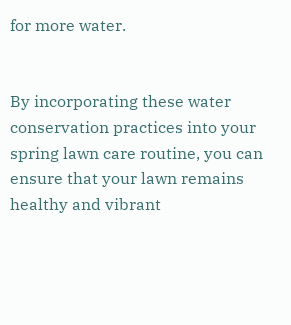for more water.


By incorporating these water conservation practices into your spring lawn care routine, you can ensure that your lawn remains healthy and vibrant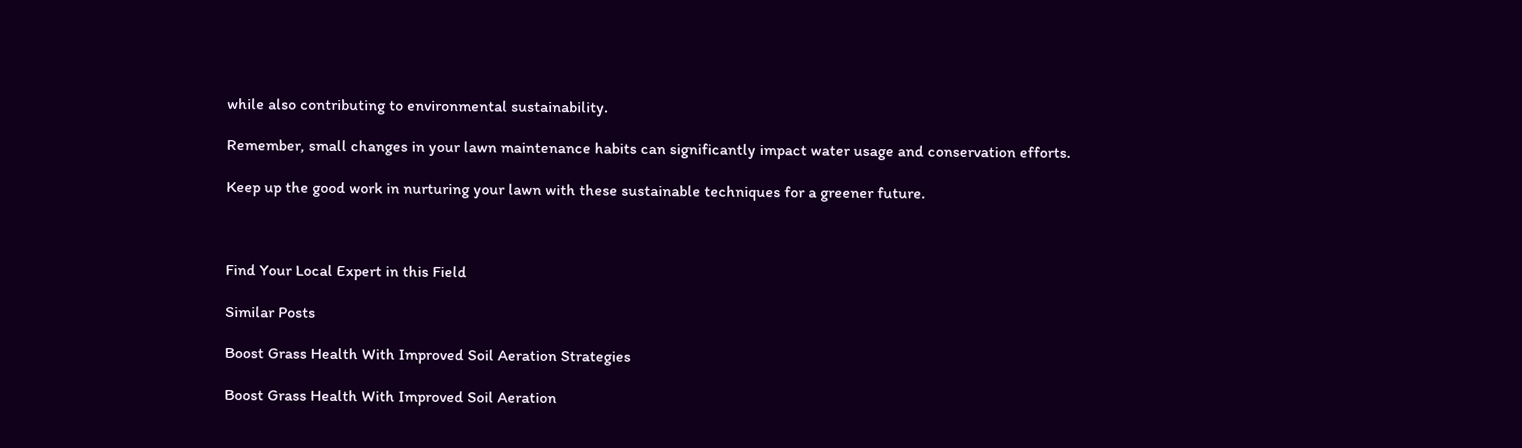while also contributing to environmental sustainability.

Remember, small changes in your lawn maintenance habits can significantly impact water usage and conservation efforts.

Keep up the good work in nurturing your lawn with these sustainable techniques for a greener future.



Find Your Local Expert in this Field

Similar Posts

Boost Grass Health With Improved Soil Aeration Strategies

Boost Grass Health With Improved Soil Aeration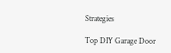Strategies

Top DIY Garage Door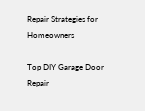Repair Strategies for Homeowners

Top DIY Garage Door Repair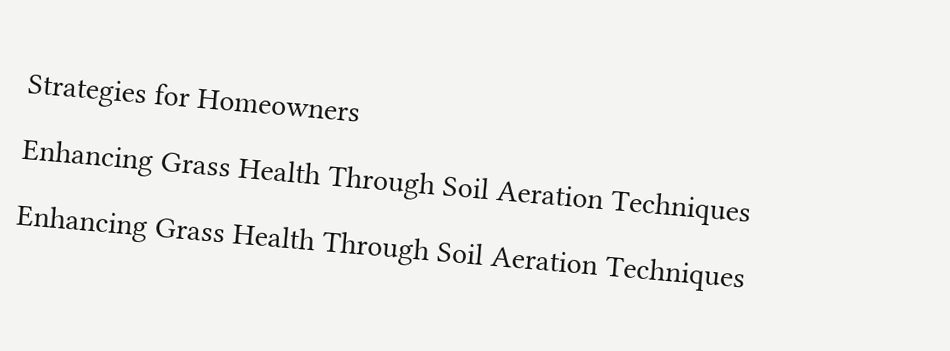Strategies for Homeowners

Enhancing Grass Health Through Soil Aeration Techniques

Enhancing Grass Health Through Soil Aeration Techniques